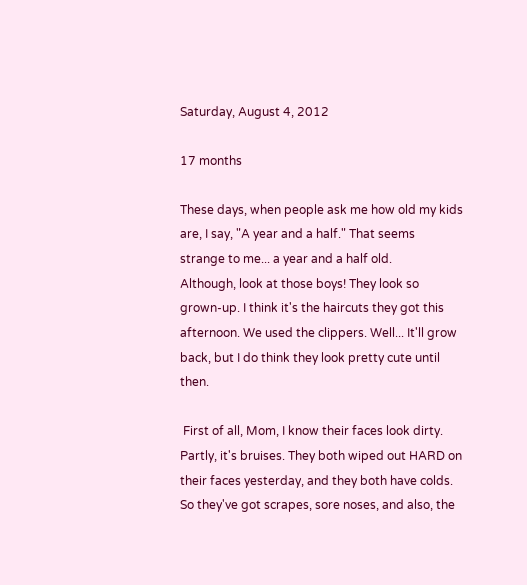Saturday, August 4, 2012

17 months

These days, when people ask me how old my kids are, I say, "A year and a half." That seems  strange to me... a year and a half old.
Although, look at those boys! They look so grown-up. I think it's the haircuts they got this afternoon. We used the clippers. Well... It'll grow back, but I do think they look pretty cute until then.

 First of all, Mom, I know their faces look dirty. Partly, it's bruises. They both wiped out HARD on their faces yesterday, and they both have colds. So they've got scrapes, sore noses, and also, the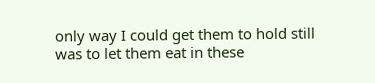only way I could get them to hold still was to let them eat in these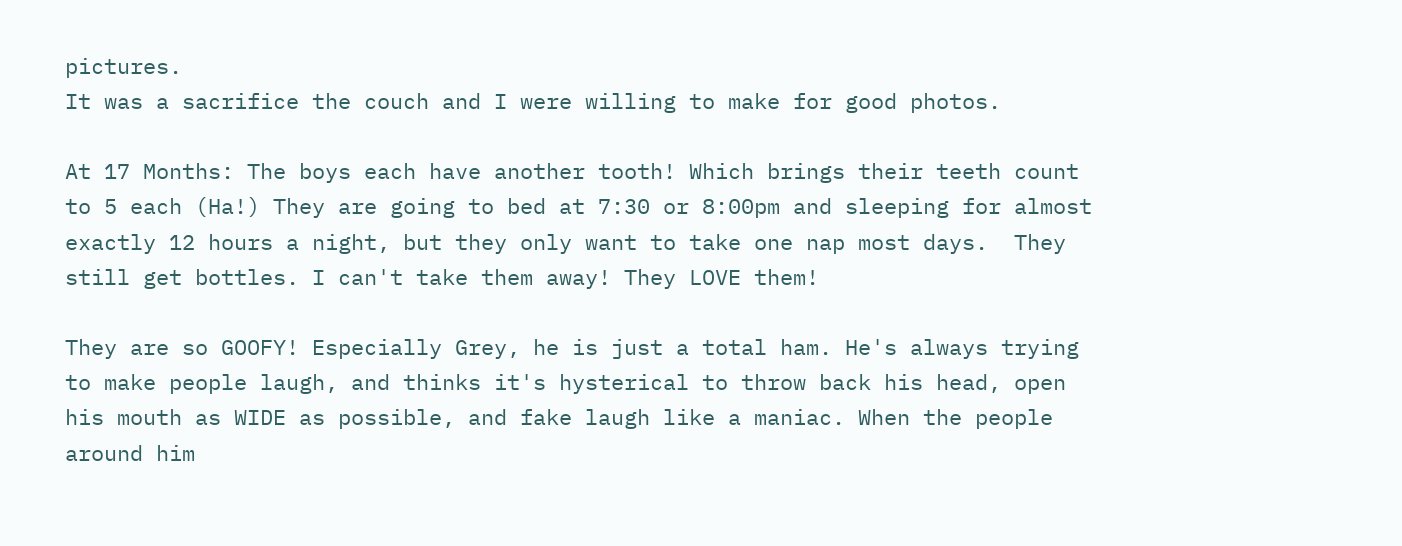pictures.
It was a sacrifice the couch and I were willing to make for good photos.

At 17 Months: The boys each have another tooth! Which brings their teeth count to 5 each (Ha!) They are going to bed at 7:30 or 8:00pm and sleeping for almost exactly 12 hours a night, but they only want to take one nap most days.  They still get bottles. I can't take them away! They LOVE them!

They are so GOOFY! Especially Grey, he is just a total ham. He's always trying to make people laugh, and thinks it's hysterical to throw back his head, open his mouth as WIDE as possible, and fake laugh like a maniac. When the people around him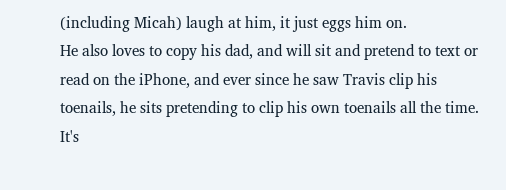(including Micah) laugh at him, it just eggs him on.
He also loves to copy his dad, and will sit and pretend to text or read on the iPhone, and ever since he saw Travis clip his toenails, he sits pretending to clip his own toenails all the time. It's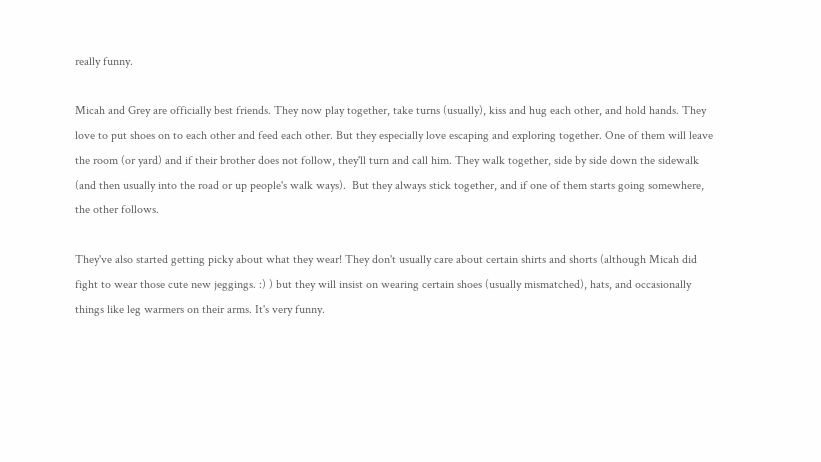really funny.

Micah and Grey are officially best friends. They now play together, take turns (usually), kiss and hug each other, and hold hands. They love to put shoes on to each other and feed each other. But they especially love escaping and exploring together. One of them will leave the room (or yard) and if their brother does not follow, they'll turn and call him. They walk together, side by side down the sidewalk (and then usually into the road or up people's walk ways).  But they always stick together, and if one of them starts going somewhere, the other follows.

They've also started getting picky about what they wear! They don't usually care about certain shirts and shorts (although Micah did fight to wear those cute new jeggings. :) ) but they will insist on wearing certain shoes (usually mismatched), hats, and occasionally things like leg warmers on their arms. It's very funny.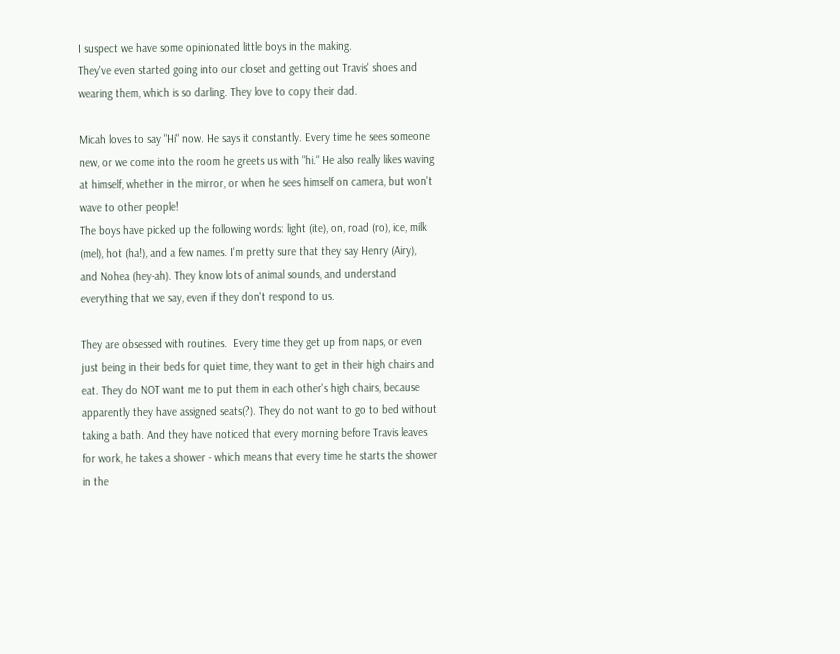I suspect we have some opinionated little boys in the making.
They've even started going into our closet and getting out Travis' shoes and wearing them, which is so darling. They love to copy their dad.

Micah loves to say "Hi" now. He says it constantly. Every time he sees someone new, or we come into the room he greets us with "hi." He also really likes waving at himself, whether in the mirror, or when he sees himself on camera, but won't wave to other people!
The boys have picked up the following words: light (ite), on, road (ro), ice, milk (mel), hot (ha!), and a few names. I'm pretty sure that they say Henry (Airy), and Nohea (hey-ah). They know lots of animal sounds, and understand everything that we say, even if they don't respond to us.

They are obsessed with routines.  Every time they get up from naps, or even just being in their beds for quiet time, they want to get in their high chairs and eat. They do NOT want me to put them in each other's high chairs, because apparently they have assigned seats(?). They do not want to go to bed without taking a bath. And they have noticed that every morning before Travis leaves for work, he takes a shower - which means that every time he starts the shower in the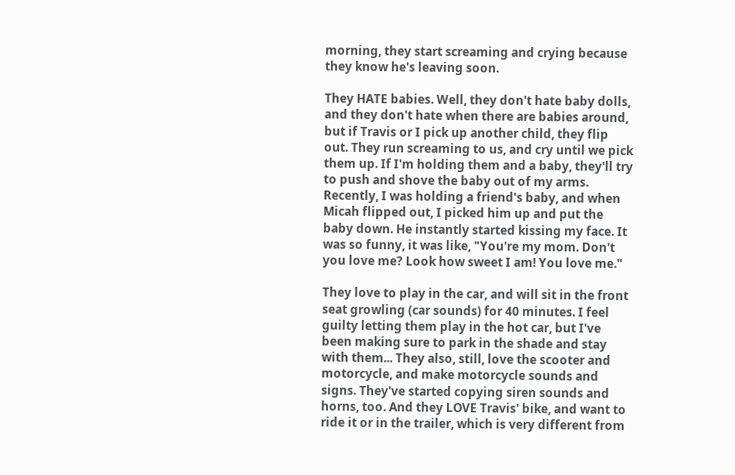morning, they start screaming and crying because they know he's leaving soon.

They HATE babies. Well, they don't hate baby dolls, and they don't hate when there are babies around, but if Travis or I pick up another child, they flip out. They run screaming to us, and cry until we pick them up. If I'm holding them and a baby, they'll try to push and shove the baby out of my arms. Recently, I was holding a friend's baby, and when Micah flipped out, I picked him up and put the baby down. He instantly started kissing my face. It was so funny, it was like, "You're my mom. Don't you love me? Look how sweet I am! You love me."

They love to play in the car, and will sit in the front seat growling (car sounds) for 40 minutes. I feel guilty letting them play in the hot car, but I've been making sure to park in the shade and stay with them... They also, still, love the scooter and motorcycle, and make motorcycle sounds and signs. They've started copying siren sounds and horns, too. And they LOVE Travis' bike, and want to ride it or in the trailer, which is very different from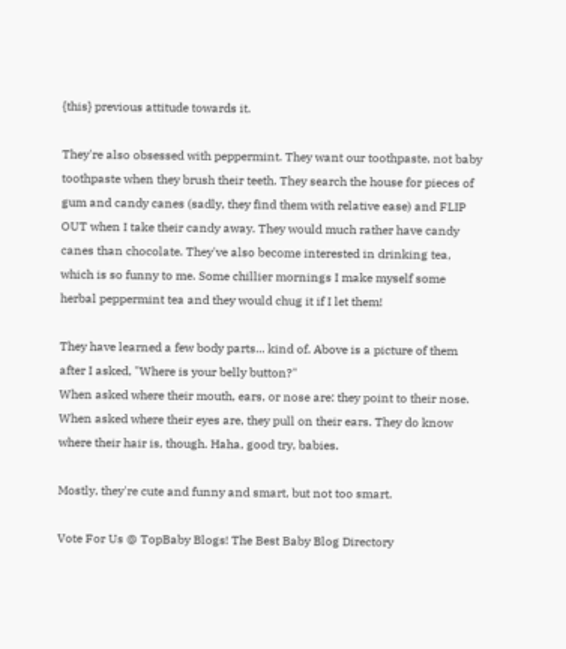{this} previous attitude towards it.

They're also obsessed with peppermint. They want our toothpaste, not baby toothpaste when they brush their teeth. They search the house for pieces of gum and candy canes (sadly, they find them with relative ease) and FLIP OUT when I take their candy away. They would much rather have candy canes than chocolate. They've also become interested in drinking tea, which is so funny to me. Some chillier mornings I make myself some herbal peppermint tea and they would chug it if I let them!

They have learned a few body parts... kind of. Above is a picture of them after I asked, "Where is your belly button?"
When asked where their mouth, ears, or nose are: they point to their nose. When asked where their eyes are, they pull on their ears. They do know where their hair is, though. Haha, good try, babies.

Mostly, they're cute and funny and smart, but not too smart.

Vote For Us @ TopBaby Blogs! The Best Baby Blog Directory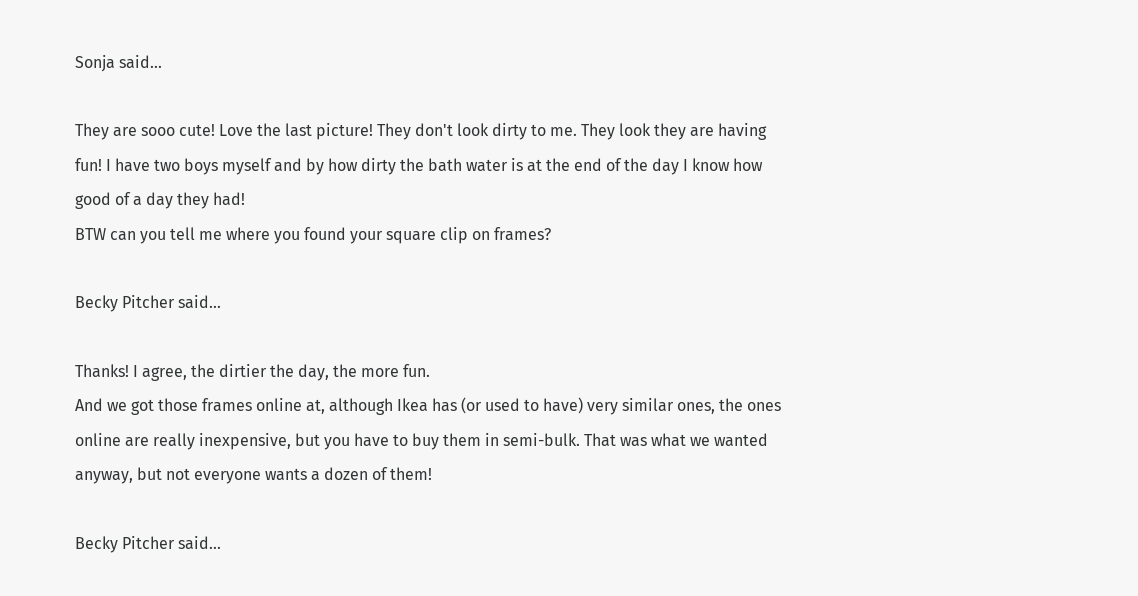Sonja said...

They are sooo cute! Love the last picture! They don't look dirty to me. They look they are having fun! I have two boys myself and by how dirty the bath water is at the end of the day I know how good of a day they had!
BTW can you tell me where you found your square clip on frames?

Becky Pitcher said...

Thanks! I agree, the dirtier the day, the more fun.
And we got those frames online at, although Ikea has (or used to have) very similar ones, the ones online are really inexpensive, but you have to buy them in semi-bulk. That was what we wanted anyway, but not everyone wants a dozen of them!

Becky Pitcher said...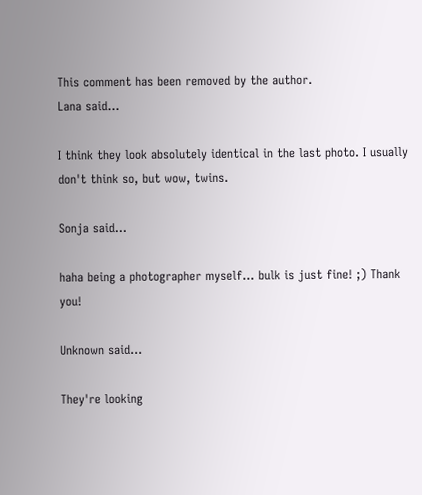This comment has been removed by the author.
Lana said...

I think they look absolutely identical in the last photo. I usually don't think so, but wow, twins.

Sonja said...

haha being a photographer myself... bulk is just fine! ;) Thank you!

Unknown said...

They're looking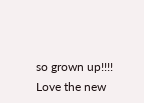so grown up!!!! Love the new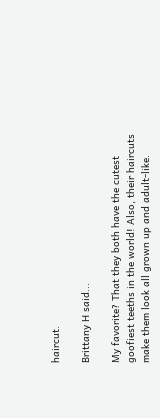haircut.

Brittany H said...

My favorite? That they both have the cutest goofiest teeths in the world! Also, their haircuts make them look all grown up and adult-like.